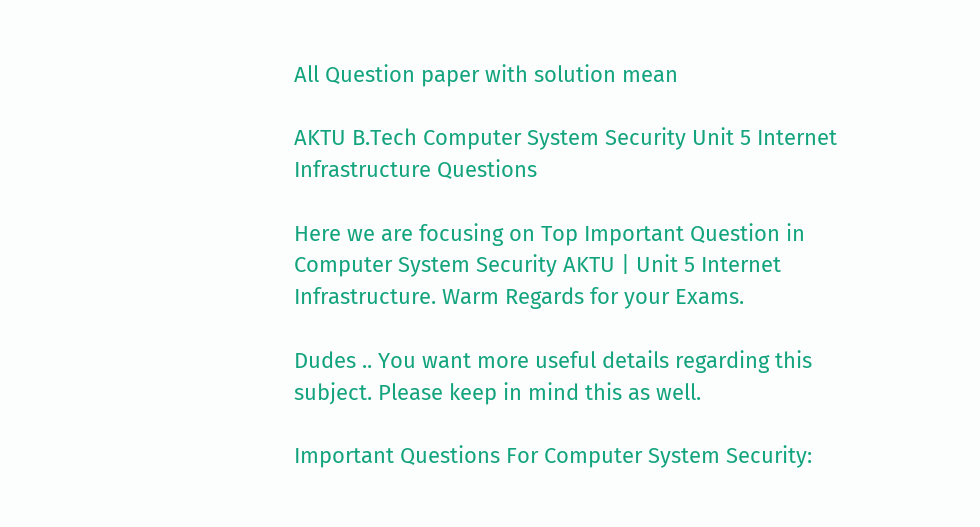All Question paper with solution mean

AKTU B.Tech Computer System Security Unit 5 Internet Infrastructure Questions

Here we are focusing on Top Important Question in Computer System Security AKTU | Unit 5 Internet Infrastructure. Warm Regards for your Exams.

Dudes .. You want more useful details regarding this subject. Please keep in mind this as well.

Important Questions For Computer System Security: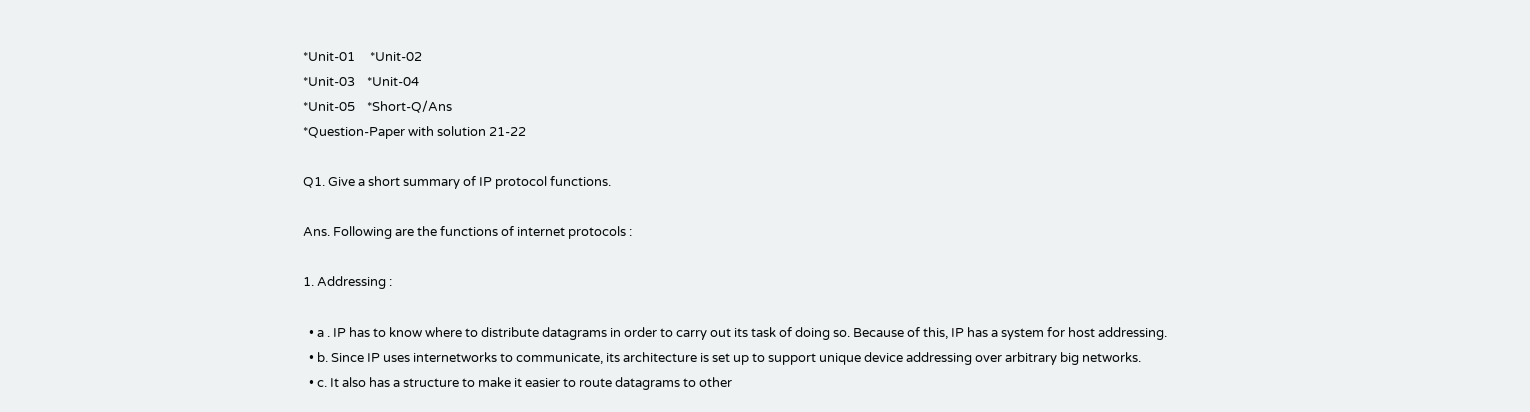*Unit-01     *Unit-02
*Unit-03    *Unit-04
*Unit-05    *Short-Q/Ans
*Question-Paper with solution 21-22

Q1. Give a short summary of IP protocol functions.

Ans. Following are the functions of internet protocols :

1. Addressing :

  • a . IP has to know where to distribute datagrams in order to carry out its task of doing so. Because of this, IP has a system for host addressing.
  • b. Since IP uses internetworks to communicate, its architecture is set up to support unique device addressing over arbitrary big networks.
  • c. It also has a structure to make it easier to route datagrams to other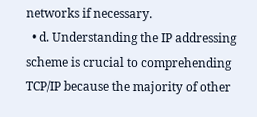networks if necessary.
  • d. Understanding the IP addressing scheme is crucial to comprehending TCP/IP because the majority of other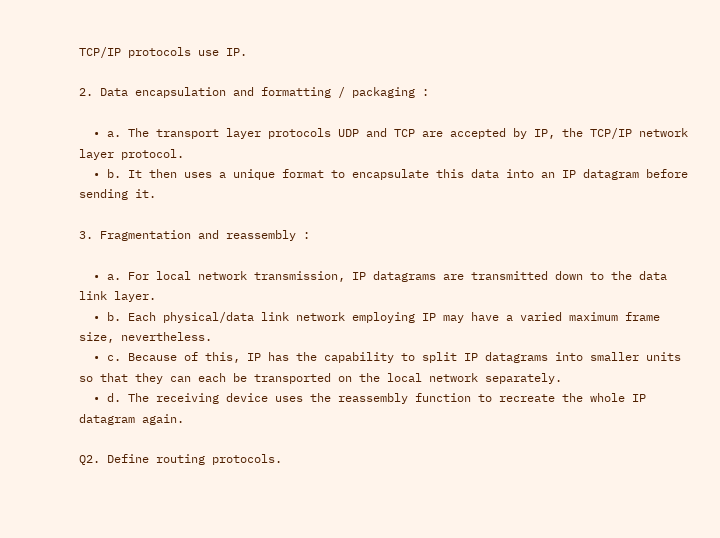TCP/IP protocols use IP.

2. Data encapsulation and formatting / packaging :

  • a. The transport layer protocols UDP and TCP are accepted by IP, the TCP/IP network layer protocol.
  • b. It then uses a unique format to encapsulate this data into an IP datagram before sending it.

3. Fragmentation and reassembly :

  • a. For local network transmission, IP datagrams are transmitted down to the data link layer.
  • b. Each physical/data link network employing IP may have a varied maximum frame size, nevertheless.
  • c. Because of this, IP has the capability to split IP datagrams into smaller units so that they can each be transported on the local network separately.
  • d. The receiving device uses the reassembly function to recreate the whole IP datagram again.

Q2. Define routing protocols.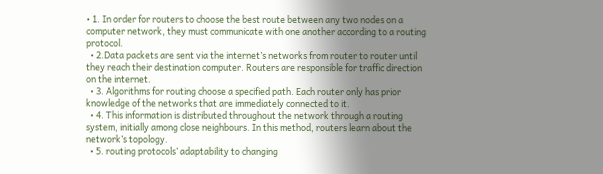• 1. In order for routers to choose the best route between any two nodes on a computer network, they must communicate with one another according to a routing protocol.
  • 2.Data packets are sent via the internet’s networks from router to router until they reach their destination computer. Routers are responsible for traffic direction on the internet.
  • 3. Algorithms for routing choose a specified path. Each router only has prior knowledge of the networks that are immediately connected to it.
  • 4. This information is distributed throughout the network through a routing system, initially among close neighbours. In this method, routers learn about the network’s topology.
  • 5. routing protocols’ adaptability to changing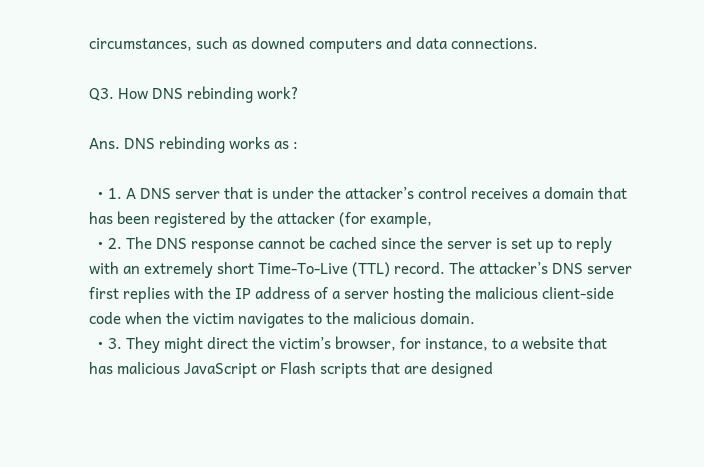circumstances, such as downed computers and data connections.

Q3. How DNS rebinding work?

Ans. DNS rebinding works as :

  • 1. A DNS server that is under the attacker’s control receives a domain that has been registered by the attacker (for example,
  • 2. The DNS response cannot be cached since the server is set up to reply with an extremely short Time-To-Live (TTL) record. The attacker’s DNS server first replies with the IP address of a server hosting the malicious client-side code when the victim navigates to the malicious domain.
  • 3. They might direct the victim’s browser, for instance, to a website that has malicious JavaScript or Flash scripts that are designed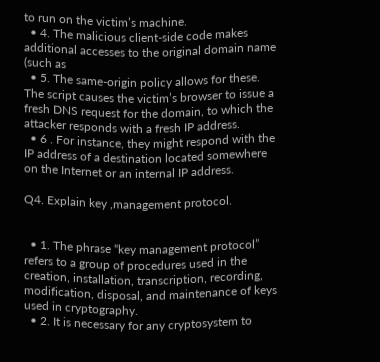to run on the victim’s machine.
  • 4. The malicious client-side code makes additional accesses to the original domain name (such as
  • 5. The same-origin policy allows for these. The script causes the victim’s browser to issue a fresh DNS request for the domain, to which the attacker responds with a fresh IP address.
  • 6 . For instance, they might respond with the IP address of a destination located somewhere on the Internet or an internal IP address.

Q4. Explain key ,management protocol.


  • 1. The phrase “key management protocol” refers to a group of procedures used in the creation, installation, transcription, recording, modification, disposal, and maintenance of keys used in cryptography.
  • 2. It is necessary for any cryptosystem to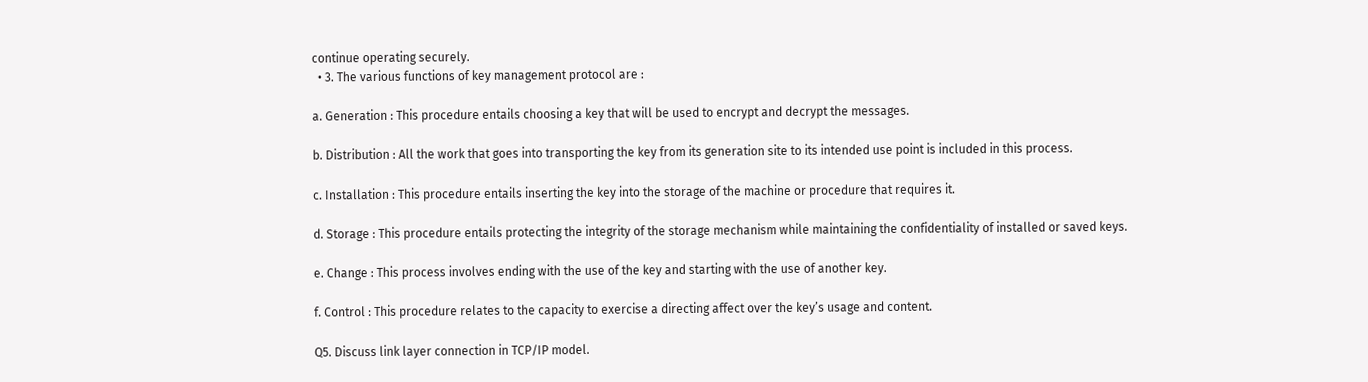continue operating securely.
  • 3. The various functions of key management protocol are :

a. Generation : This procedure entails choosing a key that will be used to encrypt and decrypt the messages.

b. Distribution : All the work that goes into transporting the key from its generation site to its intended use point is included in this process.

c. Installation : This procedure entails inserting the key into the storage of the machine or procedure that requires it.

d. Storage : This procedure entails protecting the integrity of the storage mechanism while maintaining the confidentiality of installed or saved keys.

e. Change : This process involves ending with the use of the key and starting with the use of another key.

f. Control : This procedure relates to the capacity to exercise a directing affect over the key’s usage and content.

Q5. Discuss link layer connection in TCP/IP model.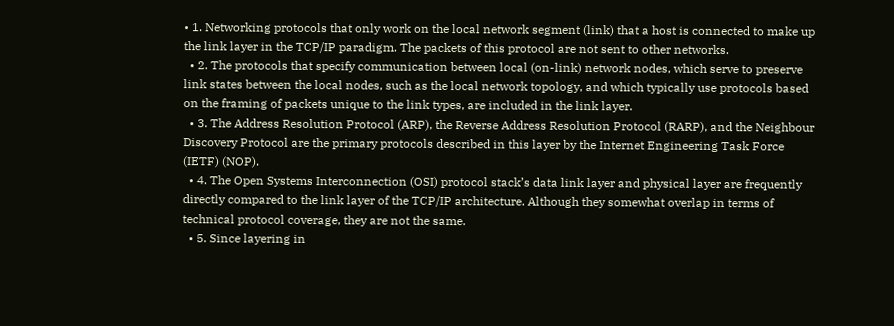• 1. Networking protocols that only work on the local network segment (link) that a host is connected to make up the link layer in the TCP/IP paradigm. The packets of this protocol are not sent to other networks.
  • 2. The protocols that specify communication between local (on-link) network nodes, which serve to preserve link states between the local nodes, such as the local network topology, and which typically use protocols based on the framing of packets unique to the link types, are included in the link layer.
  • 3. The Address Resolution Protocol (ARP), the Reverse Address Resolution Protocol (RARP), and the Neighbour Discovery Protocol are the primary protocols described in this layer by the Internet Engineering Task Force (IETF) (NOP).
  • 4. The Open Systems Interconnection (OSI) protocol stack’s data link layer and physical layer are frequently directly compared to the link layer of the TCP/IP architecture. Although they somewhat overlap in terms of technical protocol coverage, they are not the same.
  • 5. Since layering in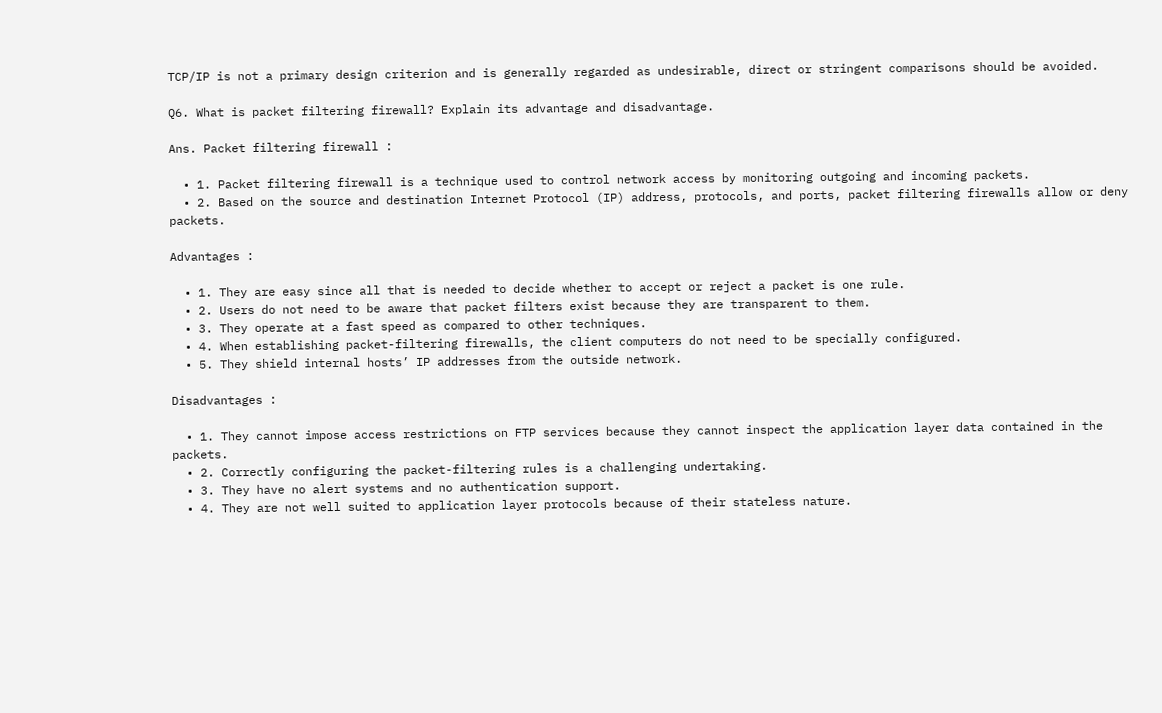TCP/IP is not a primary design criterion and is generally regarded as undesirable, direct or stringent comparisons should be avoided.

Q6. What is packet filtering firewall? Explain its advantage and disadvantage.

Ans. Packet filtering firewall :

  • 1. Packet filtering firewall is a technique used to control network access by monitoring outgoing and incoming packets.
  • 2. Based on the source and destination Internet Protocol (IP) address, protocols, and ports, packet filtering firewalls allow or deny packets.

Advantages :

  • 1. They are easy since all that is needed to decide whether to accept or reject a packet is one rule.
  • 2. Users do not need to be aware that packet filters exist because they are transparent to them.
  • 3. They operate at a fast speed as compared to other techniques.
  • 4. When establishing packet-filtering firewalls, the client computers do not need to be specially configured.
  • 5. They shield internal hosts’ IP addresses from the outside network.

Disadvantages :

  • 1. They cannot impose access restrictions on FTP services because they cannot inspect the application layer data contained in the packets.
  • 2. Correctly configuring the packet-filtering rules is a challenging undertaking.
  • 3. They have no alert systems and no authentication support.
  • 4. They are not well suited to application layer protocols because of their stateless nature.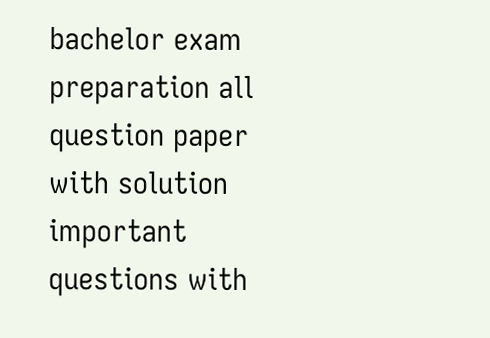bachelor exam preparation all question paper with solution important questions with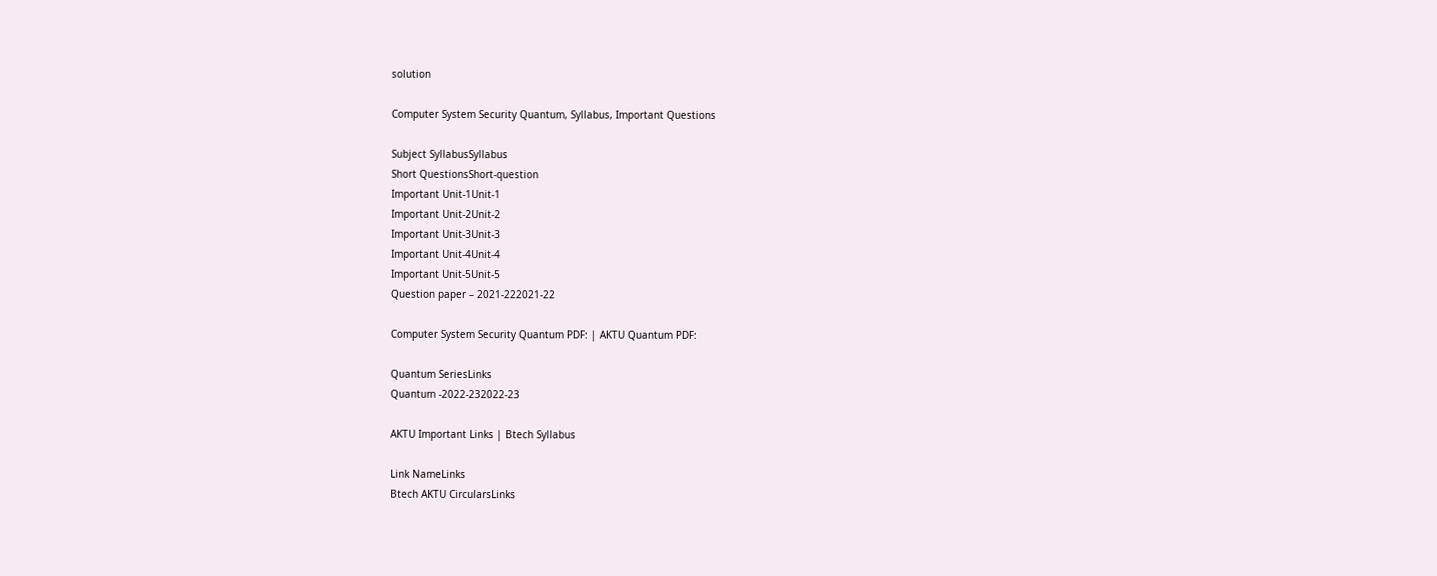solution

Computer System Security Quantum, Syllabus, Important Questions

Subject SyllabusSyllabus
Short QuestionsShort-question
Important Unit-1Unit-1
Important Unit-2Unit-2
Important Unit-3Unit-3
Important Unit-4Unit-4
Important Unit-5Unit-5
Question paper – 2021-222021-22

Computer System Security Quantum PDF: | AKTU Quantum PDF:

Quantum SeriesLinks
Quantum -2022-232022-23

AKTU Important Links | Btech Syllabus

Link NameLinks
Btech AKTU CircularsLinks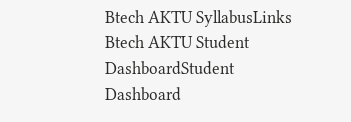Btech AKTU SyllabusLinks
Btech AKTU Student DashboardStudent Dashboard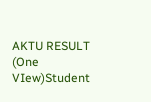AKTU RESULT (One VIew)Student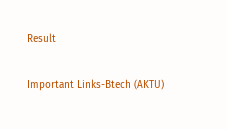Result

Important Links-Btech (AKTU)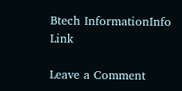Btech InformationInfo Link

Leave a Comment